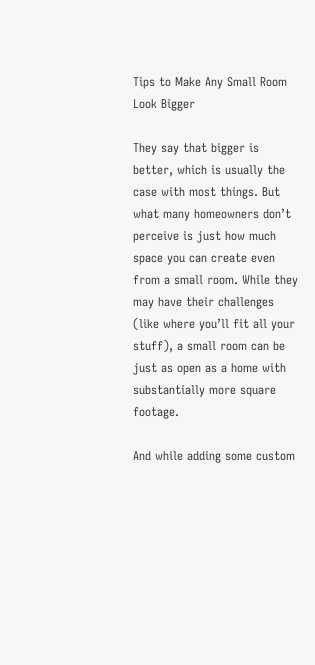Tips to Make Any Small Room Look Bigger

They say that bigger is better, which is usually the case with most things. But what many homeowners don’t perceive is just how much space you can create even from a small room. While they may have their challenges (like where you’ll fit all your stuff), a small room can be just as open as a home with substantially more square footage.

And while adding some custom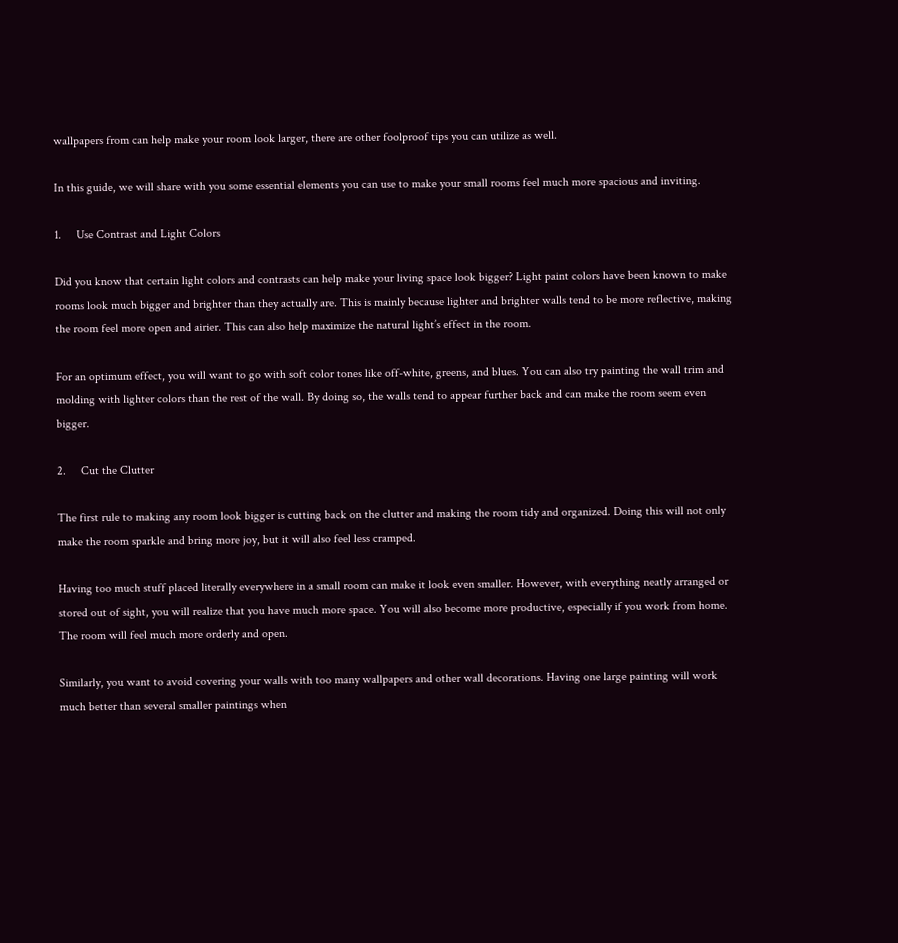wallpapers from can help make your room look larger, there are other foolproof tips you can utilize as well.

In this guide, we will share with you some essential elements you can use to make your small rooms feel much more spacious and inviting.

1.     Use Contrast and Light Colors

Did you know that certain light colors and contrasts can help make your living space look bigger? Light paint colors have been known to make rooms look much bigger and brighter than they actually are. This is mainly because lighter and brighter walls tend to be more reflective, making the room feel more open and airier. This can also help maximize the natural light’s effect in the room.

For an optimum effect, you will want to go with soft color tones like off-white, greens, and blues. You can also try painting the wall trim and molding with lighter colors than the rest of the wall. By doing so, the walls tend to appear further back and can make the room seem even bigger.

2.     Cut the Clutter

The first rule to making any room look bigger is cutting back on the clutter and making the room tidy and organized. Doing this will not only make the room sparkle and bring more joy, but it will also feel less cramped.

Having too much stuff placed literally everywhere in a small room can make it look even smaller. However, with everything neatly arranged or stored out of sight, you will realize that you have much more space. You will also become more productive, especially if you work from home. The room will feel much more orderly and open.

Similarly, you want to avoid covering your walls with too many wallpapers and other wall decorations. Having one large painting will work much better than several smaller paintings when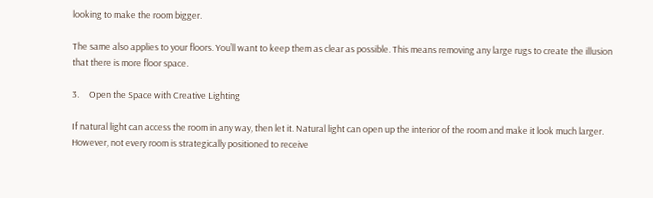looking to make the room bigger.

The same also applies to your floors. You’ll want to keep them as clear as possible. This means removing any large rugs to create the illusion that there is more floor space.

3.     Open the Space with Creative Lighting

If natural light can access the room in any way, then let it. Natural light can open up the interior of the room and make it look much larger. However, not every room is strategically positioned to receive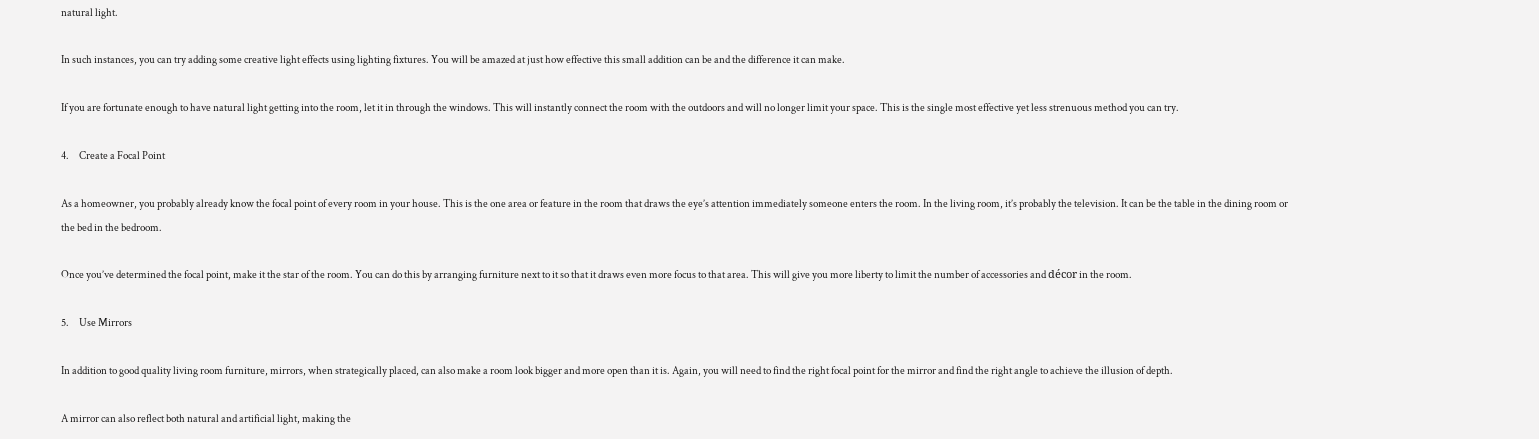natural light.

In such instances, you can try adding some creative light effects using lighting fixtures. You will be amazed at just how effective this small addition can be and the difference it can make.

If you are fortunate enough to have natural light getting into the room, let it in through the windows. This will instantly connect the room with the outdoors and will no longer limit your space. This is the single most effective yet less strenuous method you can try.

4.     Create a Focal Point

As a homeowner, you probably already know the focal point of every room in your house. This is the one area or feature in the room that draws the eye’s attention immediately someone enters the room. In the living room, it’s probably the television. It can be the table in the dining room or the bed in the bedroom.

Once you’ve determined the focal point, make it the star of the room. You can do this by arranging furniture next to it so that it draws even more focus to that area. This will give you more liberty to limit the number of accessories and décor in the room.

5.     Use Mirrors

In addition to good quality living room furniture, mirrors, when strategically placed, can also make a room look bigger and more open than it is. Again, you will need to find the right focal point for the mirror and find the right angle to achieve the illusion of depth.

A mirror can also reflect both natural and artificial light, making the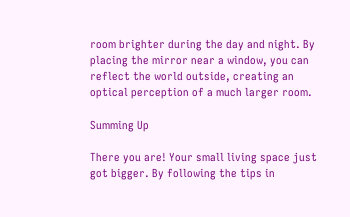room brighter during the day and night. By placing the mirror near a window, you can reflect the world outside, creating an optical perception of a much larger room.

Summing Up

There you are! Your small living space just got bigger. By following the tips in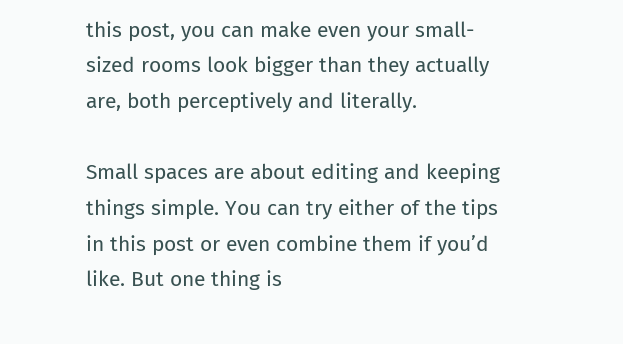this post, you can make even your small-sized rooms look bigger than they actually are, both perceptively and literally.

Small spaces are about editing and keeping things simple. You can try either of the tips in this post or even combine them if you’d like. But one thing is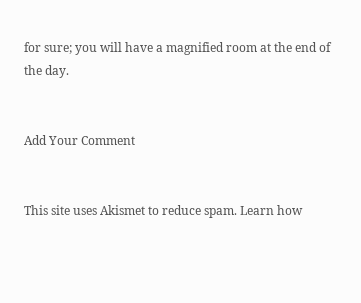for sure; you will have a magnified room at the end of the day.


Add Your Comment


This site uses Akismet to reduce spam. Learn how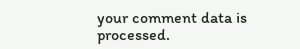your comment data is processed.